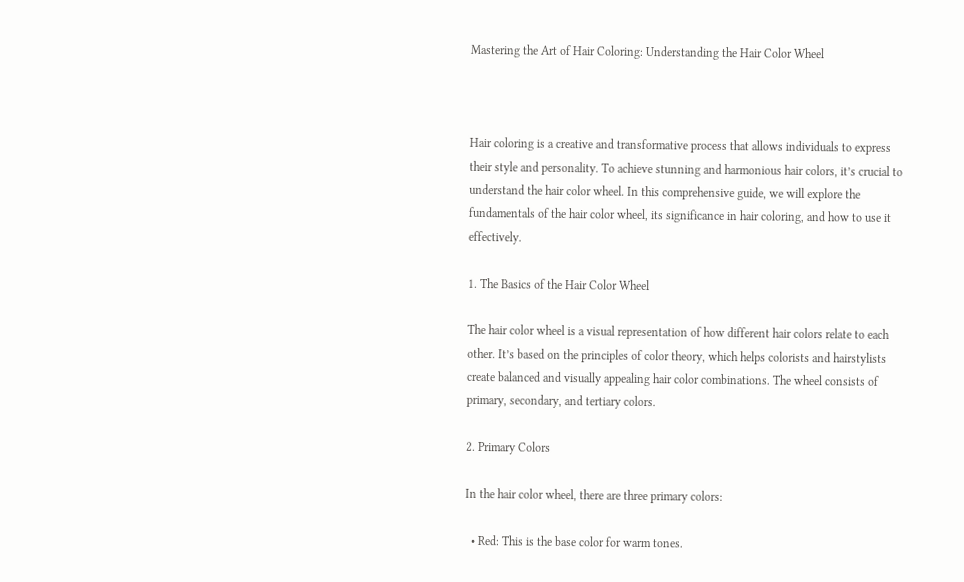Mastering the Art of Hair Coloring: Understanding the Hair Color Wheel



Hair coloring is a creative and transformative process that allows individuals to express their style and personality. To achieve stunning and harmonious hair colors, it’s crucial to understand the hair color wheel. In this comprehensive guide, we will explore the fundamentals of the hair color wheel, its significance in hair coloring, and how to use it effectively.

1. The Basics of the Hair Color Wheel

The hair color wheel is a visual representation of how different hair colors relate to each other. It’s based on the principles of color theory, which helps colorists and hairstylists create balanced and visually appealing hair color combinations. The wheel consists of primary, secondary, and tertiary colors.

2. Primary Colors

In the hair color wheel, there are three primary colors:

  • Red: This is the base color for warm tones.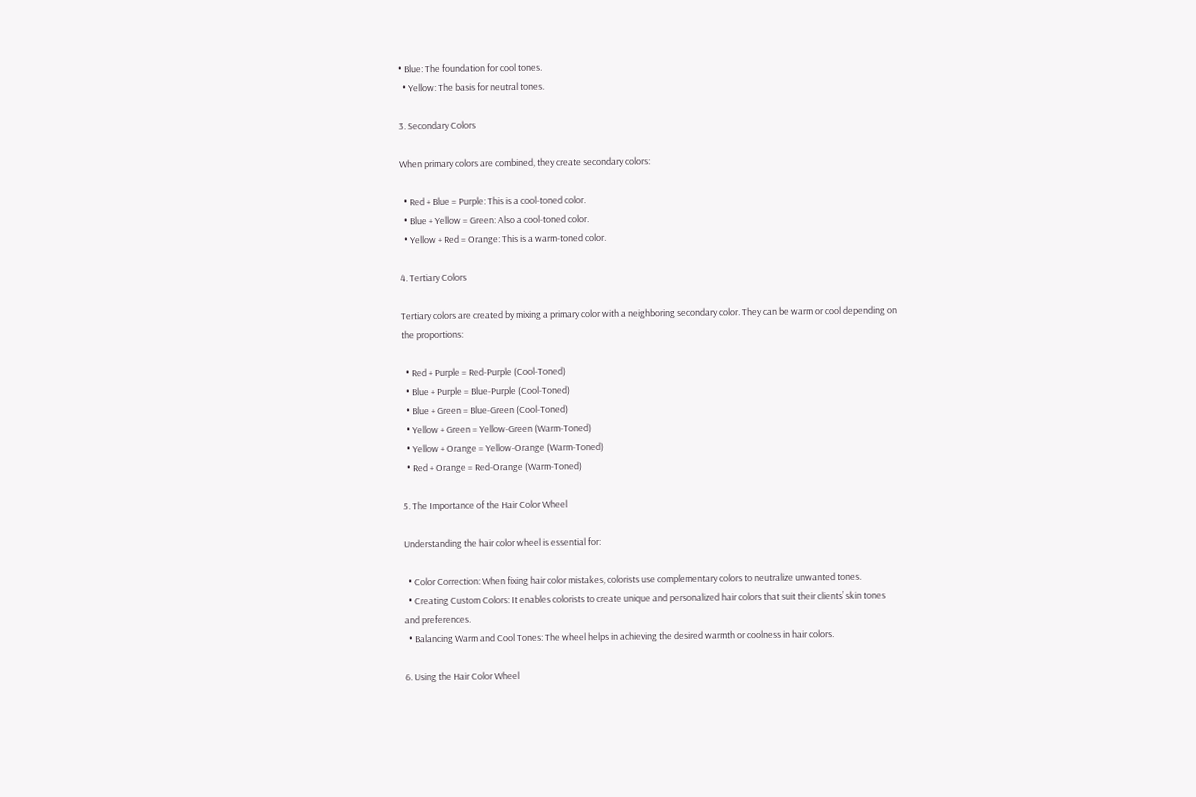• Blue: The foundation for cool tones.
  • Yellow: The basis for neutral tones.

3. Secondary Colors

When primary colors are combined, they create secondary colors:

  • Red + Blue = Purple: This is a cool-toned color.
  • Blue + Yellow = Green: Also a cool-toned color.
  • Yellow + Red = Orange: This is a warm-toned color.

4. Tertiary Colors

Tertiary colors are created by mixing a primary color with a neighboring secondary color. They can be warm or cool depending on the proportions:

  • Red + Purple = Red-Purple (Cool-Toned)
  • Blue + Purple = Blue-Purple (Cool-Toned)
  • Blue + Green = Blue-Green (Cool-Toned)
  • Yellow + Green = Yellow-Green (Warm-Toned)
  • Yellow + Orange = Yellow-Orange (Warm-Toned)
  • Red + Orange = Red-Orange (Warm-Toned)

5. The Importance of the Hair Color Wheel

Understanding the hair color wheel is essential for:

  • Color Correction: When fixing hair color mistakes, colorists use complementary colors to neutralize unwanted tones.
  • Creating Custom Colors: It enables colorists to create unique and personalized hair colors that suit their clients’ skin tones and preferences.
  • Balancing Warm and Cool Tones: The wheel helps in achieving the desired warmth or coolness in hair colors.

6. Using the Hair Color Wheel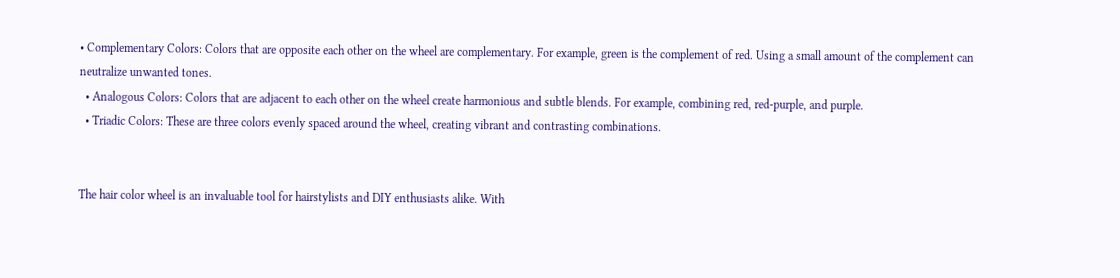• Complementary Colors: Colors that are opposite each other on the wheel are complementary. For example, green is the complement of red. Using a small amount of the complement can neutralize unwanted tones.
  • Analogous Colors: Colors that are adjacent to each other on the wheel create harmonious and subtle blends. For example, combining red, red-purple, and purple.
  • Triadic Colors: These are three colors evenly spaced around the wheel, creating vibrant and contrasting combinations.


The hair color wheel is an invaluable tool for hairstylists and DIY enthusiasts alike. With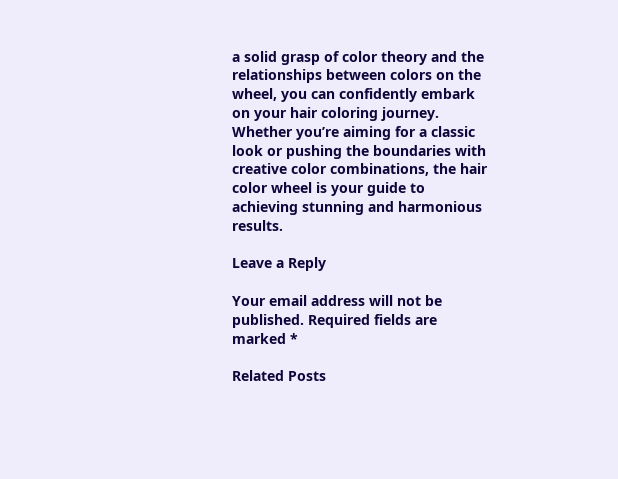a solid grasp of color theory and the relationships between colors on the wheel, you can confidently embark on your hair coloring journey. Whether you’re aiming for a classic look or pushing the boundaries with creative color combinations, the hair color wheel is your guide to achieving stunning and harmonious results.

Leave a Reply

Your email address will not be published. Required fields are marked *

Related Posts